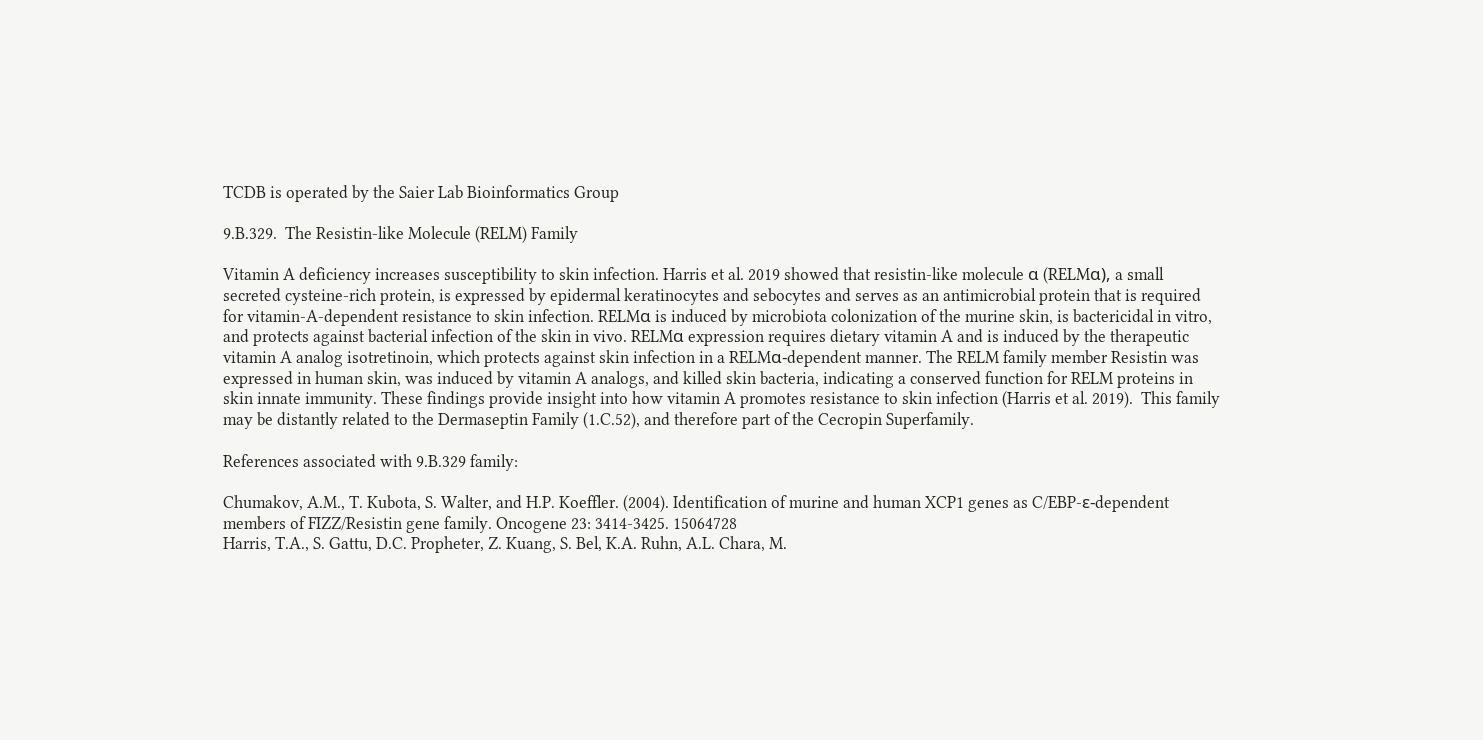TCDB is operated by the Saier Lab Bioinformatics Group

9.B.329.  The Resistin-like Molecule (RELM) Family

Vitamin A deficiency increases susceptibility to skin infection. Harris et al. 2019 showed that resistin-like molecule α (RELMα), a small secreted cysteine-rich protein, is expressed by epidermal keratinocytes and sebocytes and serves as an antimicrobial protein that is required for vitamin-A-dependent resistance to skin infection. RELMα is induced by microbiota colonization of the murine skin, is bactericidal in vitro, and protects against bacterial infection of the skin in vivo. RELMα expression requires dietary vitamin A and is induced by the therapeutic vitamin A analog isotretinoin, which protects against skin infection in a RELMα-dependent manner. The RELM family member Resistin was expressed in human skin, was induced by vitamin A analogs, and killed skin bacteria, indicating a conserved function for RELM proteins in skin innate immunity. These findings provide insight into how vitamin A promotes resistance to skin infection (Harris et al. 2019).  This family may be distantly related to the Dermaseptin Family (1.C.52), and therefore part of the Cecropin Superfamily.

References associated with 9.B.329 family:

Chumakov, A.M., T. Kubota, S. Walter, and H.P. Koeffler. (2004). Identification of murine and human XCP1 genes as C/EBP-ε-dependent members of FIZZ/Resistin gene family. Oncogene 23: 3414-3425. 15064728
Harris, T.A., S. Gattu, D.C. Propheter, Z. Kuang, S. Bel, K.A. Ruhn, A.L. Chara, M.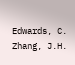Edwards, C. Zhang, J.H.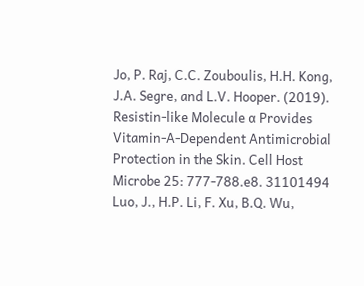Jo, P. Raj, C.C. Zouboulis, H.H. Kong, J.A. Segre, and L.V. Hooper. (2019). Resistin-like Molecule α Provides Vitamin-A-Dependent Antimicrobial Protection in the Skin. Cell Host Microbe 25: 777-788.e8. 31101494
Luo, J., H.P. Li, F. Xu, B.Q. Wu,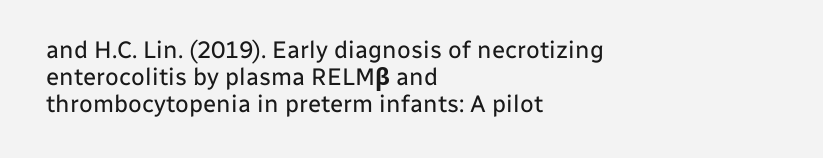and H.C. Lin. (2019). Early diagnosis of necrotizing enterocolitis by plasma RELMβ and thrombocytopenia in preterm infants: A pilot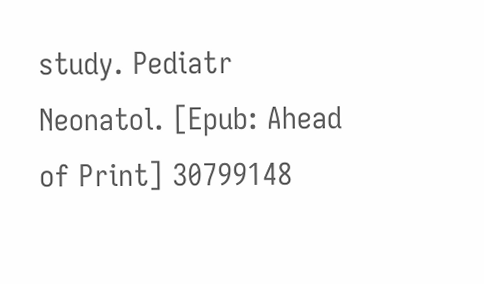study. Pediatr Neonatol. [Epub: Ahead of Print] 30799148